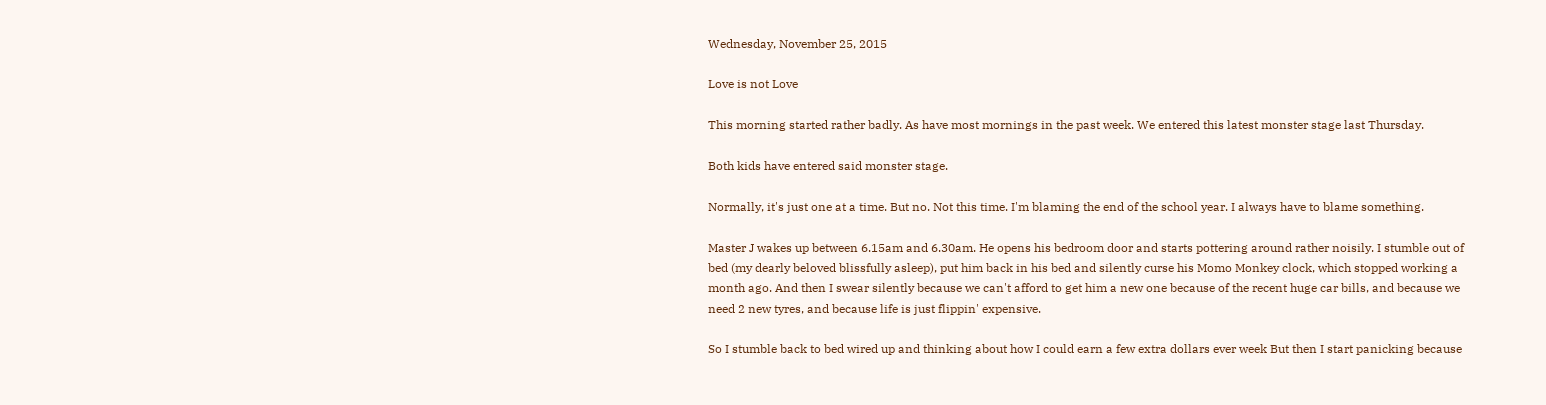Wednesday, November 25, 2015

Love is not Love

This morning started rather badly. As have most mornings in the past week. We entered this latest monster stage last Thursday.

Both kids have entered said monster stage.

Normally, it's just one at a time. But no. Not this time. I'm blaming the end of the school year. I always have to blame something.

Master J wakes up between 6.15am and 6.30am. He opens his bedroom door and starts pottering around rather noisily. I stumble out of bed (my dearly beloved blissfully asleep), put him back in his bed and silently curse his Momo Monkey clock, which stopped working a month ago. And then I swear silently because we can't afford to get him a new one because of the recent huge car bills, and because we need 2 new tyres, and because life is just flippin' expensive.

So I stumble back to bed wired up and thinking about how I could earn a few extra dollars ever week But then I start panicking because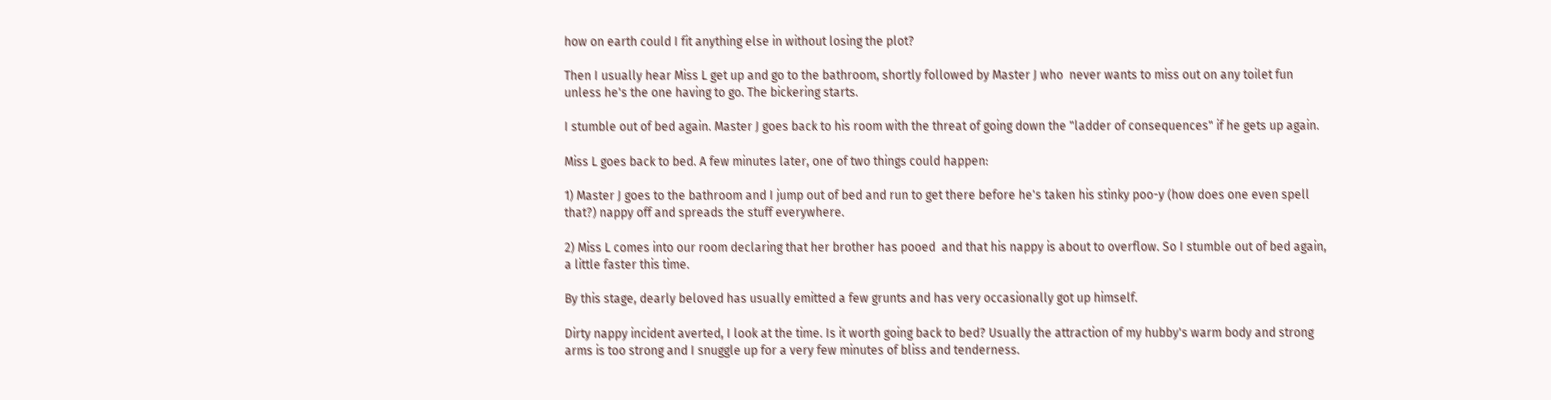how on earth could I fit anything else in without losing the plot?

Then I usually hear Miss L get up and go to the bathroom, shortly followed by Master J who  never wants to miss out on any toilet fun unless he's the one having to go. The bickering starts.

I stumble out of bed again. Master J goes back to his room with the threat of going down the "ladder of consequences" if he gets up again.

Miss L goes back to bed. A few minutes later, one of two things could happen:

1) Master J goes to the bathroom and I jump out of bed and run to get there before he's taken his stinky poo-y (how does one even spell that?) nappy off and spreads the stuff everywhere.

2) Miss L comes into our room declaring that her brother has pooed  and that his nappy is about to overflow. So I stumble out of bed again, a little faster this time.

By this stage, dearly beloved has usually emitted a few grunts and has very occasionally got up himself.

Dirty nappy incident averted, I look at the time. Is it worth going back to bed? Usually the attraction of my hubby's warm body and strong arms is too strong and I snuggle up for a very few minutes of bliss and tenderness.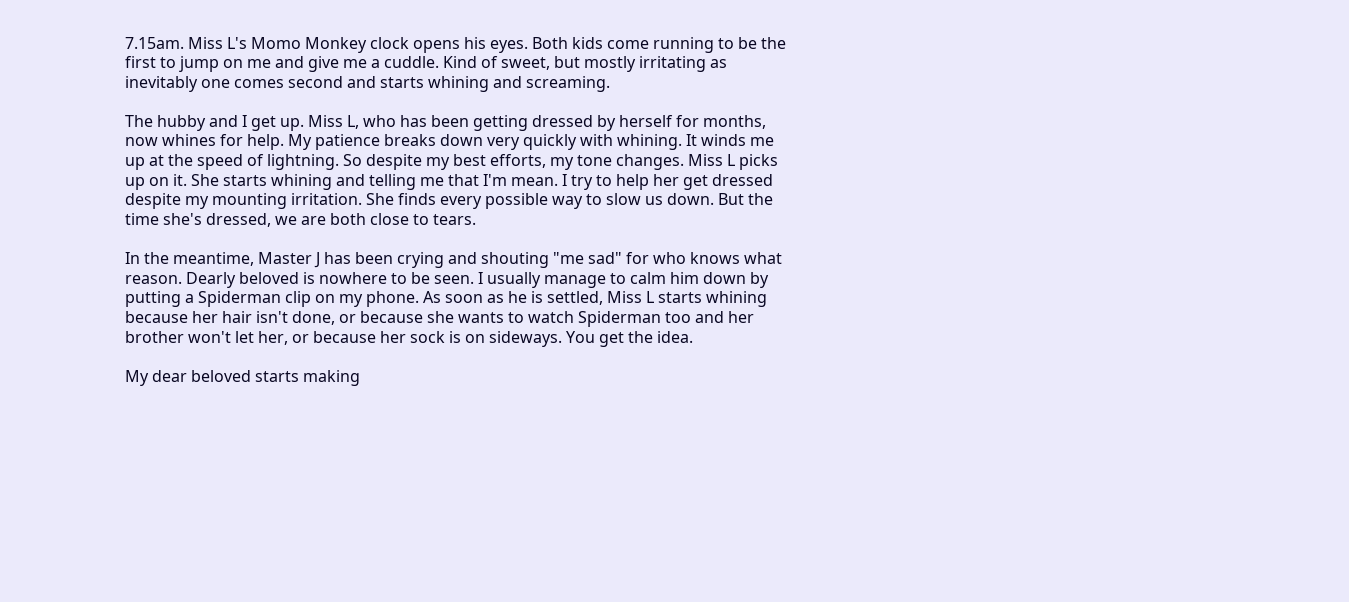7.15am. Miss L's Momo Monkey clock opens his eyes. Both kids come running to be the first to jump on me and give me a cuddle. Kind of sweet, but mostly irritating as inevitably one comes second and starts whining and screaming.

The hubby and I get up. Miss L, who has been getting dressed by herself for months, now whines for help. My patience breaks down very quickly with whining. It winds me up at the speed of lightning. So despite my best efforts, my tone changes. Miss L picks up on it. She starts whining and telling me that I'm mean. I try to help her get dressed despite my mounting irritation. She finds every possible way to slow us down. But the time she's dressed, we are both close to tears.

In the meantime, Master J has been crying and shouting "me sad" for who knows what reason. Dearly beloved is nowhere to be seen. I usually manage to calm him down by putting a Spiderman clip on my phone. As soon as he is settled, Miss L starts whining because her hair isn't done, or because she wants to watch Spiderman too and her brother won't let her, or because her sock is on sideways. You get the idea.

My dear beloved starts making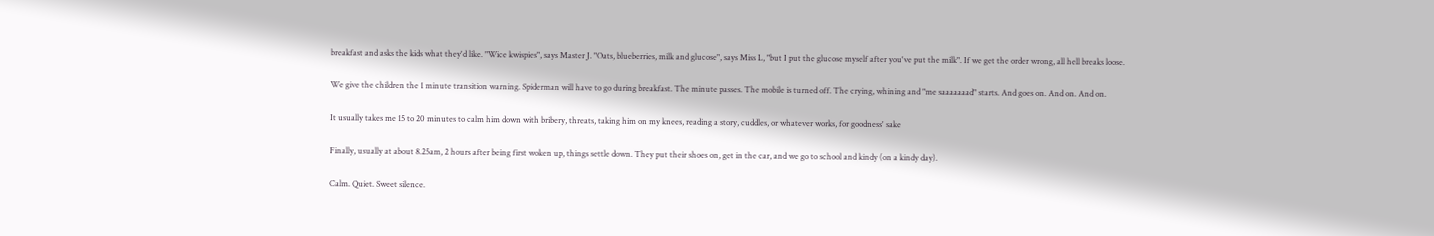breakfast and asks the kids what they'd like. "Wice kwispies", says Master J. "Oats, blueberries, milk and glucose", says Miss L, "but I put the glucose myself after you've put the milk". If we get the order wrong, all hell breaks loose.

We give the children the 1 minute transition warning. Spiderman will have to go during breakfast. The minute passes. The mobile is turned off. The crying, whining and "me saaaaaaad" starts. And goes on. And on. And on.

It usually takes me 15 to 20 minutes to calm him down with bribery, threats, taking him on my knees, reading a story, cuddles, or whatever works, for goodness' sake

Finally, usually at about 8.25am, 2 hours after being first woken up, things settle down. They put their shoes on, get in the car, and we go to school and kindy (on a kindy day).

Calm. Quiet. Sweet silence.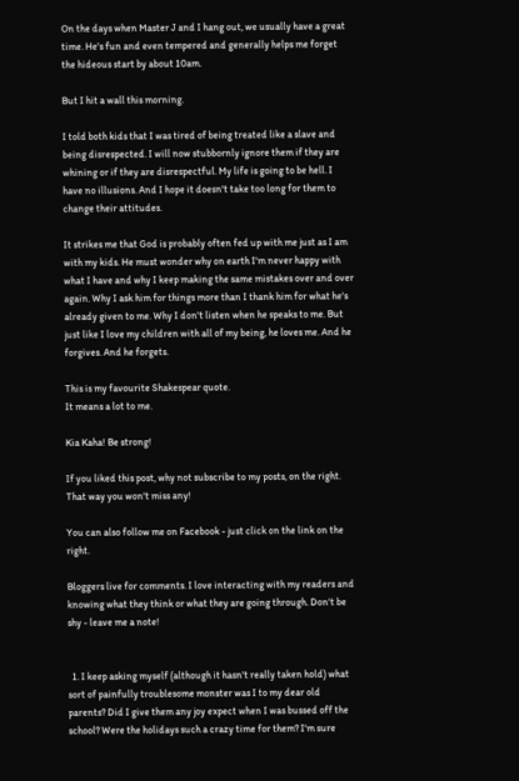On the days when Master J and I hang out, we usually have a great time. He's fun and even tempered and generally helps me forget the hideous start by about 10am.

But I hit a wall this morning.

I told both kids that I was tired of being treated like a slave and being disrespected. I will now stubbornly ignore them if they are whining or if they are disrespectful. My life is going to be hell. I have no illusions. And I hope it doesn't take too long for them to change their attitudes.

It strikes me that God is probably often fed up with me just as I am with my kids. He must wonder why on earth I'm never happy with what I have and why I keep making the same mistakes over and over again. Why I ask him for things more than I thank him for what he's already given to me. Why I don't listen when he speaks to me. But just like I love my children with all of my being, he loves me. And he forgives. And he forgets.

This is my favourite Shakespear quote.
It means a lot to me.

Kia Kaha! Be strong!

If you liked this post, why not subscribe to my posts, on the right. That way you won't miss any!

You can also follow me on Facebook - just click on the link on the right.

Bloggers live for comments. I love interacting with my readers and knowing what they think or what they are going through. Don't be shy - leave me a note!


  1. I keep asking myself (although it hasn't really taken hold) what sort of painfully troublesome monster was I to my dear old parents? Did I give them any joy expect when I was bussed off the school? Were the holidays such a crazy time for them? I'm sure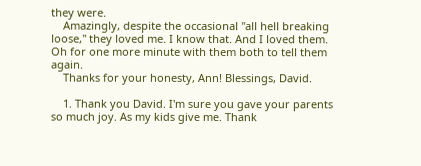they were.
    Amazingly, despite the occasional "all hell breaking loose," they loved me. I know that. And I loved them. Oh for one more minute with them both to tell them again.
    Thanks for your honesty, Ann! Blessings, David.

    1. Thank you David. I'm sure you gave your parents so much joy. As my kids give me. Thank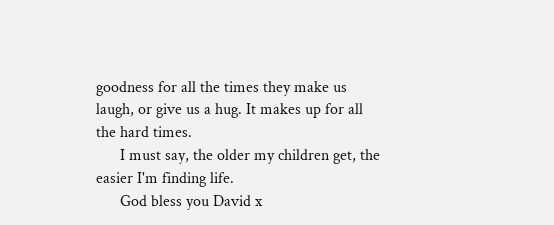goodness for all the times they make us laugh, or give us a hug. It makes up for all the hard times.
      I must say, the older my children get, the easier I'm finding life.
      God bless you David x